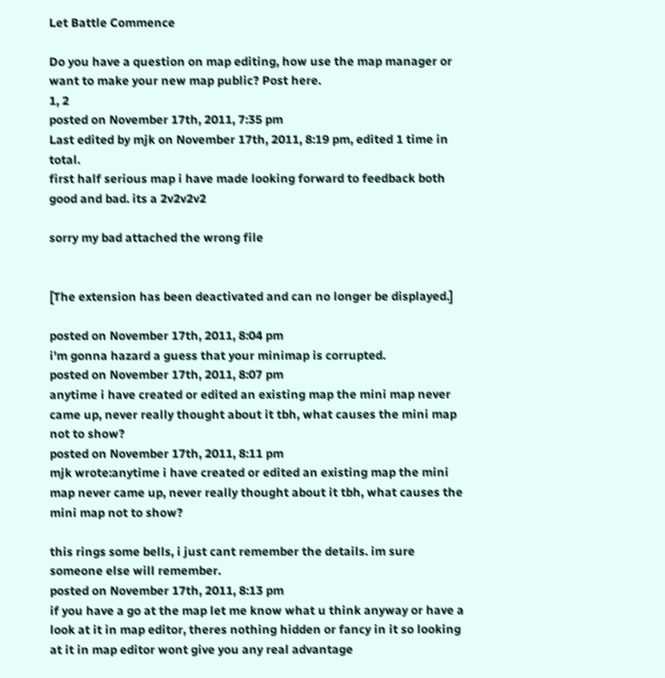Let Battle Commence

Do you have a question on map editing, how use the map manager or want to make your new map public? Post here.
1, 2
posted on November 17th, 2011, 7:35 pm
Last edited by mjk on November 17th, 2011, 8:19 pm, edited 1 time in total.
first half serious map i have made looking forward to feedback both good and bad. its a 2v2v2v2

sorry my bad attached the wrong file


[The extension has been deactivated and can no longer be displayed.]

posted on November 17th, 2011, 8:04 pm
i'm gonna hazard a guess that your minimap is corrupted.
posted on November 17th, 2011, 8:07 pm
anytime i have created or edited an existing map the mini map never came up, never really thought about it tbh, what causes the mini map not to show?
posted on November 17th, 2011, 8:11 pm
mjk wrote:anytime i have created or edited an existing map the mini map never came up, never really thought about it tbh, what causes the mini map not to show?

this rings some bells, i just cant remember the details. im sure someone else will remember.
posted on November 17th, 2011, 8:13 pm
if you have a go at the map let me know what u think anyway or have a look at it in map editor, theres nothing hidden or fancy in it so looking at it in map editor wont give you any real advantage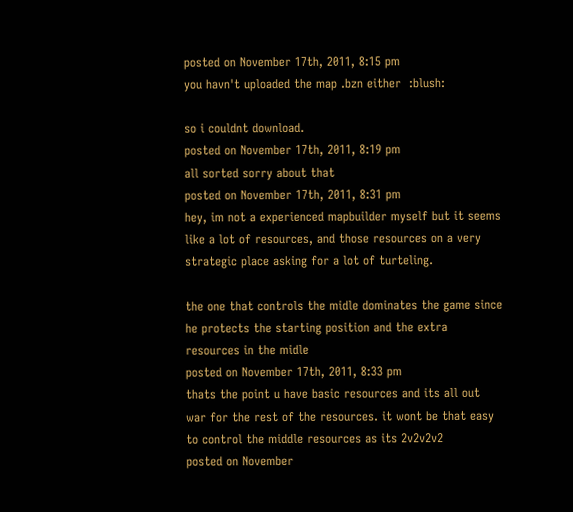posted on November 17th, 2011, 8:15 pm
you havn't uploaded the map .bzn either  :blush:

so i couldnt download.
posted on November 17th, 2011, 8:19 pm
all sorted sorry about that
posted on November 17th, 2011, 8:31 pm
hey, im not a experienced mapbuilder myself but it seems like a lot of resources, and those resources on a very strategic place asking for a lot of turteling.

the one that controls the midle dominates the game since he protects the starting position and the extra resources in the midle
posted on November 17th, 2011, 8:33 pm
thats the point u have basic resources and its all out war for the rest of the resources. it wont be that easy to control the middle resources as its 2v2v2v2
posted on November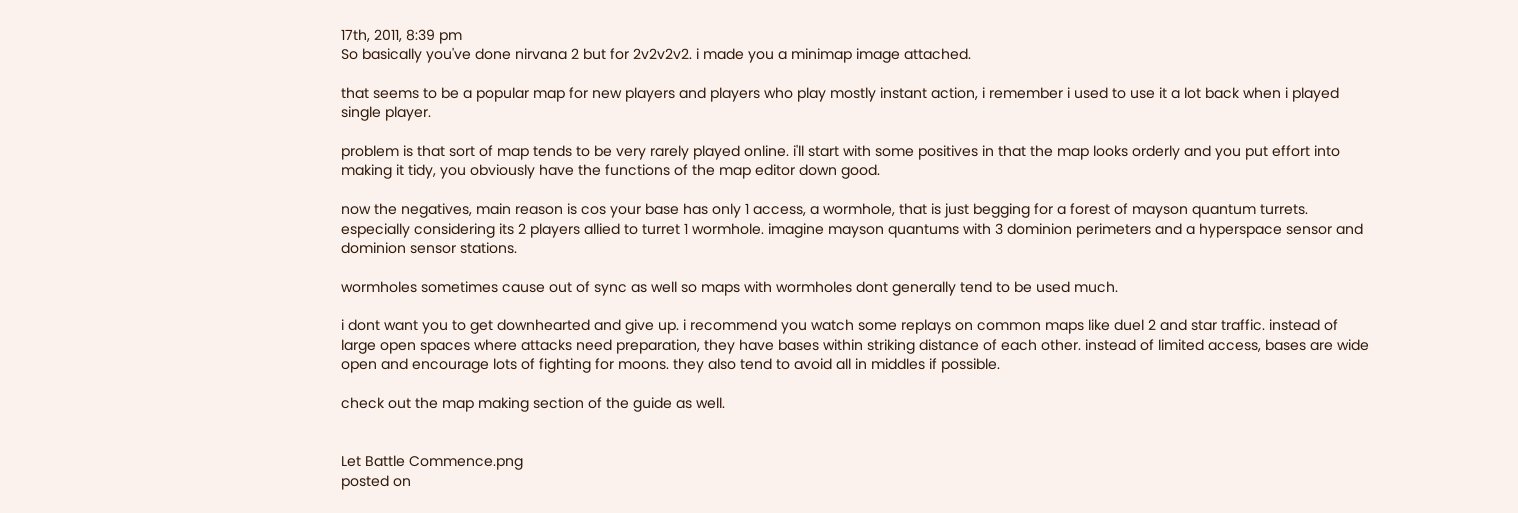17th, 2011, 8:39 pm
So basically you've done nirvana 2 but for 2v2v2v2. i made you a minimap image attached.

that seems to be a popular map for new players and players who play mostly instant action, i remember i used to use it a lot back when i played single player.

problem is that sort of map tends to be very rarely played online. i'll start with some positives in that the map looks orderly and you put effort into making it tidy, you obviously have the functions of the map editor down good.

now the negatives, main reason is cos your base has only 1 access, a wormhole, that is just begging for a forest of mayson quantum turrets. especially considering its 2 players allied to turret 1 wormhole. imagine mayson quantums with 3 dominion perimeters and a hyperspace sensor and dominion sensor stations.

wormholes sometimes cause out of sync as well so maps with wormholes dont generally tend to be used much.

i dont want you to get downhearted and give up. i recommend you watch some replays on common maps like duel 2 and star traffic. instead of large open spaces where attacks need preparation, they have bases within striking distance of each other. instead of limited access, bases are wide open and encourage lots of fighting for moons. they also tend to avoid all in middles if possible.

check out the map making section of the guide as well.


Let Battle Commence.png
posted on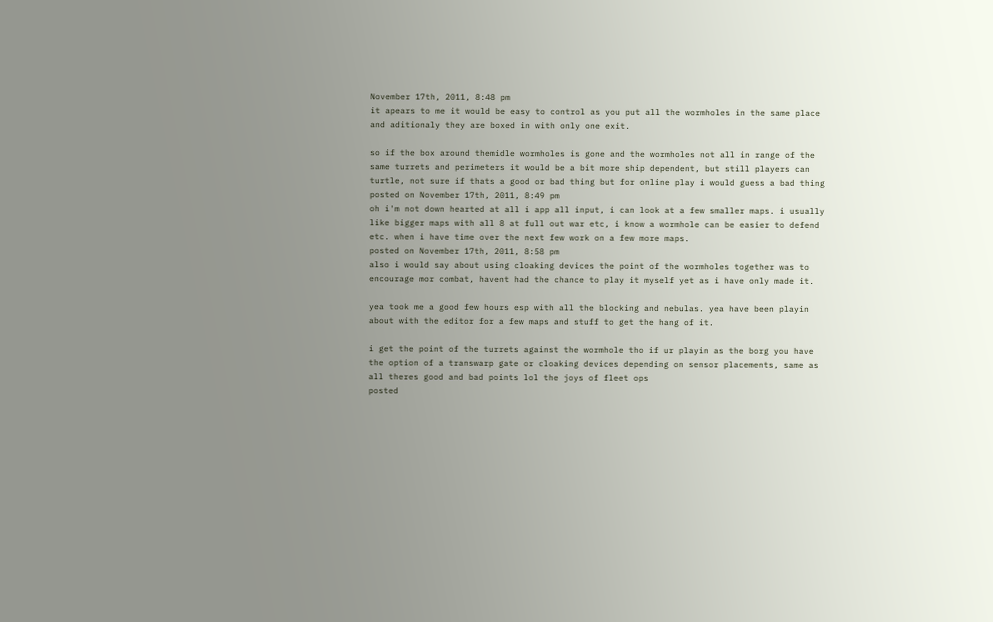November 17th, 2011, 8:48 pm
it apears to me it would be easy to control as you put all the wormholes in the same place and aditionaly they are boxed in with only one exit.

so if the box around themidle wormholes is gone and the wormholes not all in range of the same turrets and perimeters it would be a bit more ship dependent, but still players can turtle, not sure if thats a good or bad thing but for online play i would guess a bad thing
posted on November 17th, 2011, 8:49 pm
oh i'm not down hearted at all i app all input, i can look at a few smaller maps. i usually like bigger maps with all 8 at full out war etc, i know a wormhole can be easier to defend etc. when i have time over the next few work on a few more maps.
posted on November 17th, 2011, 8:58 pm
also i would say about using cloaking devices the point of the wormholes together was to encourage mor combat, havent had the chance to play it myself yet as i have only made it.

yea took me a good few hours esp with all the blocking and nebulas. yea have been playin about with the editor for a few maps and stuff to get the hang of it.

i get the point of the turrets against the wormhole tho if ur playin as the borg you have the option of a transwarp gate or cloaking devices depending on sensor placements, same as all theres good and bad points lol the joys of fleet ops
posted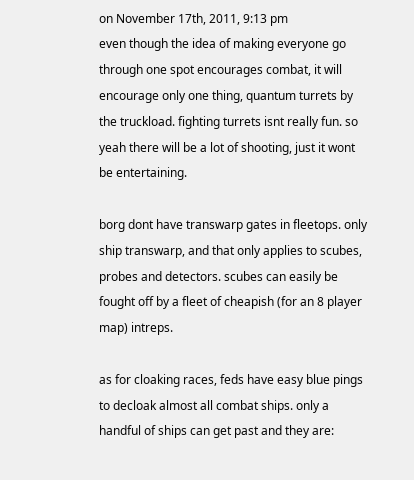on November 17th, 2011, 9:13 pm
even though the idea of making everyone go through one spot encourages combat, it will encourage only one thing, quantum turrets by the truckload. fighting turrets isnt really fun. so yeah there will be a lot of shooting, just it wont be entertaining.

borg dont have transwarp gates in fleetops. only ship transwarp, and that only applies to scubes, probes and detectors. scubes can easily be fought off by a fleet of cheapish (for an 8 player map) intreps.

as for cloaking races, feds have easy blue pings to decloak almost all combat ships. only a handful of ships can get past and they are: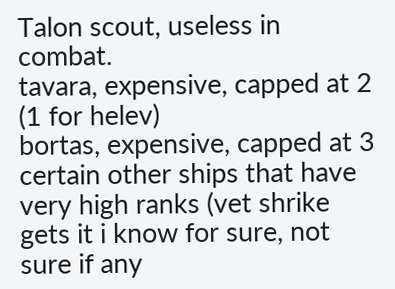Talon scout, useless in combat.
tavara, expensive, capped at 2 (1 for helev)
bortas, expensive, capped at 3
certain other ships that have very high ranks (vet shrike gets it i know for sure, not sure if any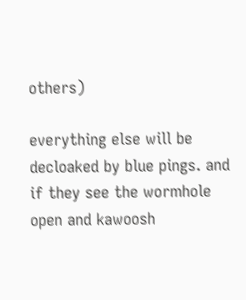others)

everything else will be decloaked by blue pings. and if they see the wormhole open and kawoosh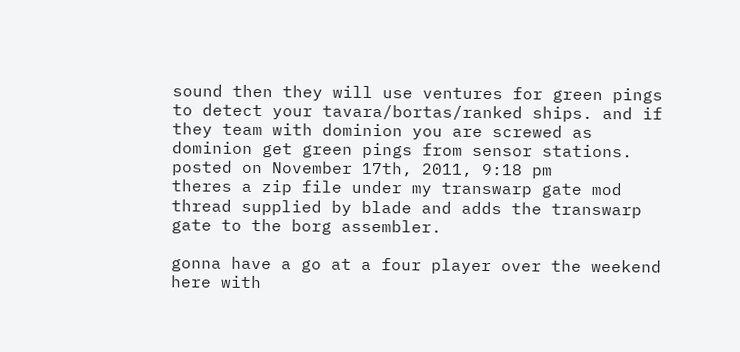sound then they will use ventures for green pings to detect your tavara/bortas/ranked ships. and if they team with dominion you are screwed as dominion get green pings from sensor stations.
posted on November 17th, 2011, 9:18 pm
theres a zip file under my transwarp gate mod thread supplied by blade and adds the transwarp gate to the borg assembler.

gonna have a go at a four player over the weekend here with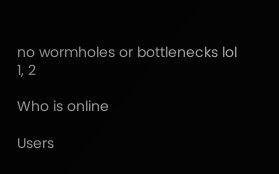no wormholes or bottlenecks lol
1, 2

Who is online

Users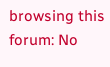browsing this forum: No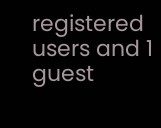registered users and 1 guest